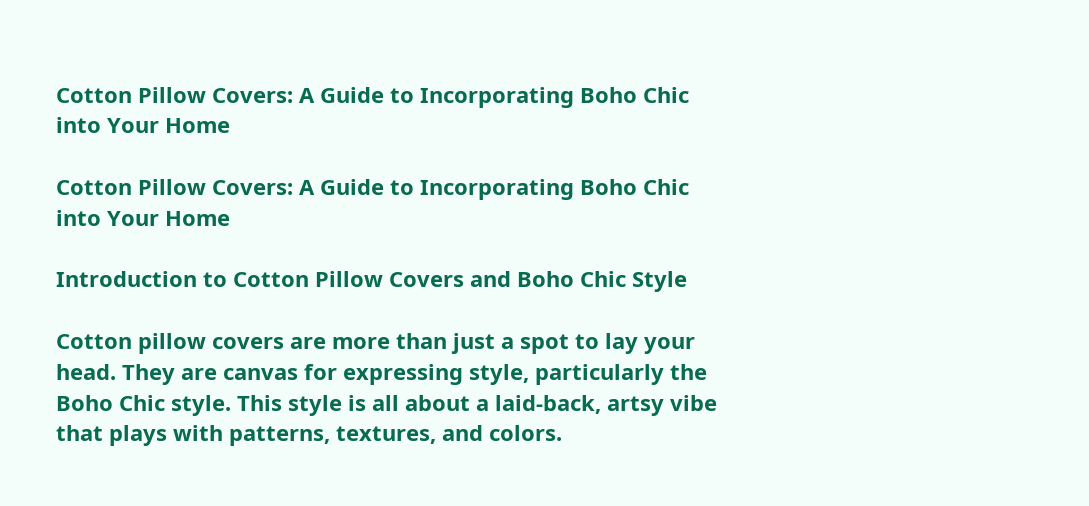Cotton Pillow Covers: A Guide to Incorporating Boho Chic into Your Home

Cotton Pillow Covers: A Guide to Incorporating Boho Chic into Your Home

Introduction to Cotton Pillow Covers and Boho Chic Style

Cotton pillow covers are more than just a spot to lay your head. They are canvas for expressing style, particularly the Boho Chic style. This style is all about a laid-back, artsy vibe that plays with patterns, textures, and colors.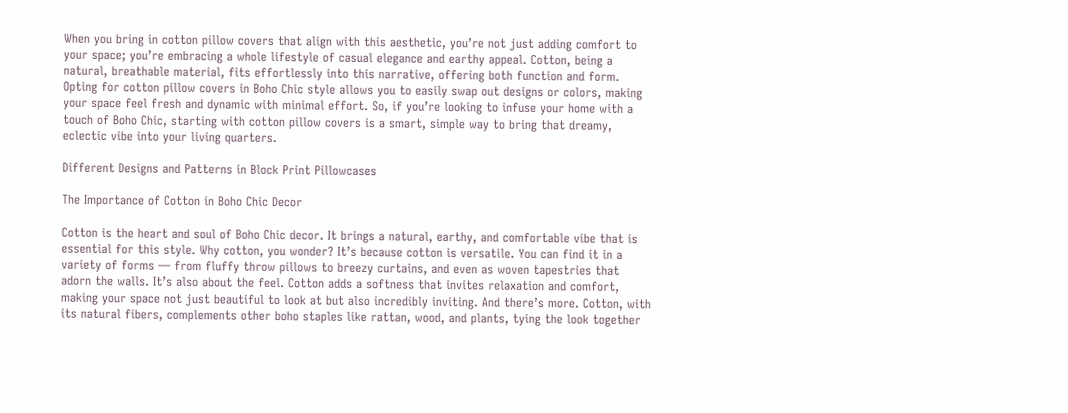When you bring in cotton pillow covers that align with this aesthetic, you’re not just adding comfort to your space; you’re embracing a whole lifestyle of casual elegance and earthy appeal. Cotton, being a natural, breathable material, fits effortlessly into this narrative, offering both function and form. Opting for cotton pillow covers in Boho Chic style allows you to easily swap out designs or colors, making your space feel fresh and dynamic with minimal effort. So, if you’re looking to infuse your home with a touch of Boho Chic, starting with cotton pillow covers is a smart, simple way to bring that dreamy, eclectic vibe into your living quarters.

Different Designs and Patterns in Block Print Pillowcases

The Importance of Cotton in Boho Chic Decor

Cotton is the heart and soul of Boho Chic decor. It brings a natural, earthy, and comfortable vibe that is essential for this style. Why cotton, you wonder? It’s because cotton is versatile. You can find it in a variety of forms — from fluffy throw pillows to breezy curtains, and even as woven tapestries that adorn the walls. It’s also about the feel. Cotton adds a softness that invites relaxation and comfort, making your space not just beautiful to look at but also incredibly inviting. And there’s more. Cotton, with its natural fibers, complements other boho staples like rattan, wood, and plants, tying the look together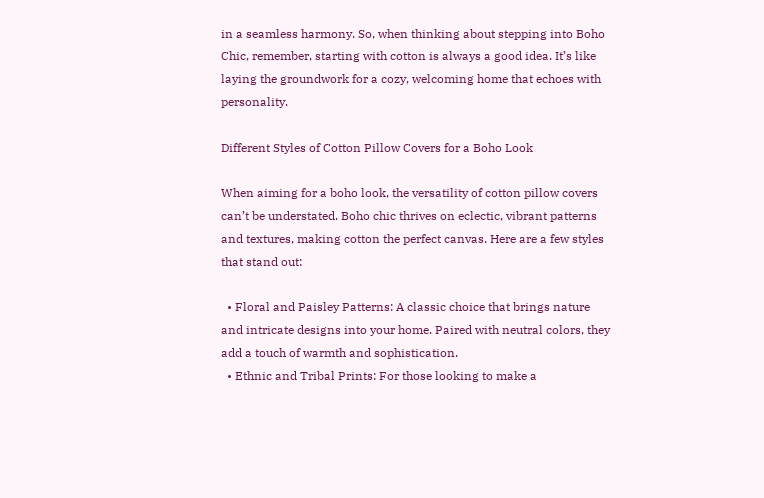in a seamless harmony. So, when thinking about stepping into Boho Chic, remember, starting with cotton is always a good idea. It’s like laying the groundwork for a cozy, welcoming home that echoes with personality.

Different Styles of Cotton Pillow Covers for a Boho Look

When aiming for a boho look, the versatility of cotton pillow covers can’t be understated. Boho chic thrives on eclectic, vibrant patterns and textures, making cotton the perfect canvas. Here are a few styles that stand out:

  • Floral and Paisley Patterns: A classic choice that brings nature and intricate designs into your home. Paired with neutral colors, they add a touch of warmth and sophistication.
  • Ethnic and Tribal Prints: For those looking to make a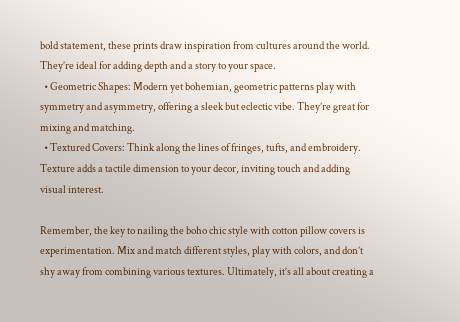bold statement, these prints draw inspiration from cultures around the world. They’re ideal for adding depth and a story to your space.
  • Geometric Shapes: Modern yet bohemian, geometric patterns play with symmetry and asymmetry, offering a sleek but eclectic vibe. They’re great for mixing and matching.
  • Textured Covers: Think along the lines of fringes, tufts, and embroidery. Texture adds a tactile dimension to your decor, inviting touch and adding visual interest.

Remember, the key to nailing the boho chic style with cotton pillow covers is experimentation. Mix and match different styles, play with colors, and don’t shy away from combining various textures. Ultimately, it’s all about creating a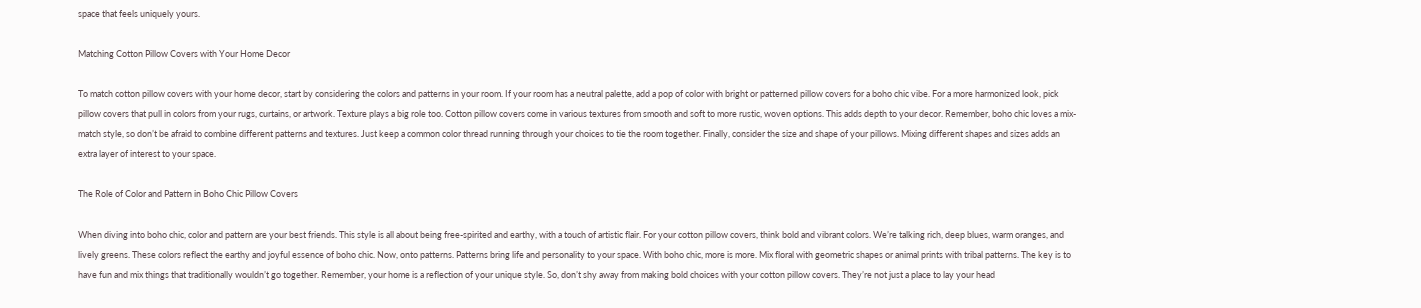space that feels uniquely yours.

Matching Cotton Pillow Covers with Your Home Decor

To match cotton pillow covers with your home decor, start by considering the colors and patterns in your room. If your room has a neutral palette, add a pop of color with bright or patterned pillow covers for a boho chic vibe. For a more harmonized look, pick pillow covers that pull in colors from your rugs, curtains, or artwork. Texture plays a big role too. Cotton pillow covers come in various textures from smooth and soft to more rustic, woven options. This adds depth to your decor. Remember, boho chic loves a mix-match style, so don’t be afraid to combine different patterns and textures. Just keep a common color thread running through your choices to tie the room together. Finally, consider the size and shape of your pillows. Mixing different shapes and sizes adds an extra layer of interest to your space.

The Role of Color and Pattern in Boho Chic Pillow Covers

When diving into boho chic, color and pattern are your best friends. This style is all about being free-spirited and earthy, with a touch of artistic flair. For your cotton pillow covers, think bold and vibrant colors. We’re talking rich, deep blues, warm oranges, and lively greens. These colors reflect the earthy and joyful essence of boho chic. Now, onto patterns. Patterns bring life and personality to your space. With boho chic, more is more. Mix floral with geometric shapes or animal prints with tribal patterns. The key is to have fun and mix things that traditionally wouldn’t go together. Remember, your home is a reflection of your unique style. So, don’t shy away from making bold choices with your cotton pillow covers. They’re not just a place to lay your head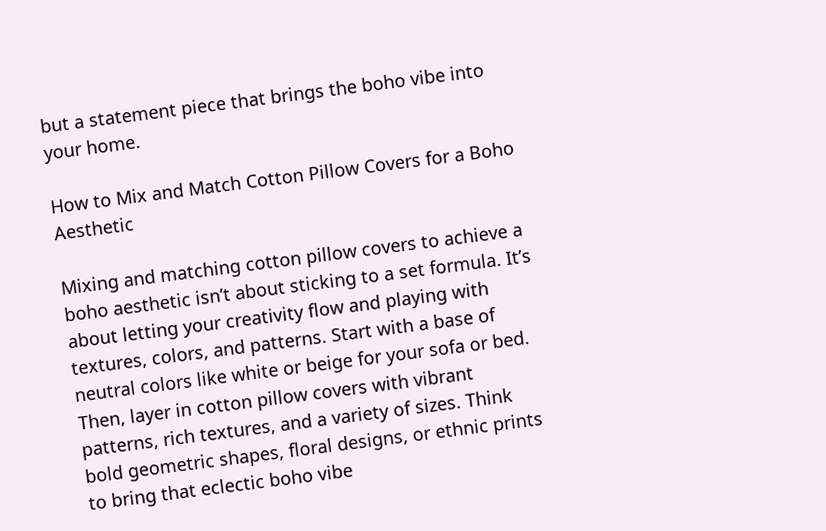but a statement piece that brings the boho vibe into your home.

How to Mix and Match Cotton Pillow Covers for a Boho Aesthetic

Mixing and matching cotton pillow covers to achieve a boho aesthetic isn’t about sticking to a set formula. It’s about letting your creativity flow and playing with textures, colors, and patterns. Start with a base of neutral colors like white or beige for your sofa or bed. Then, layer in cotton pillow covers with vibrant patterns, rich textures, and a variety of sizes. Think bold geometric shapes, floral designs, or ethnic prints to bring that eclectic boho vibe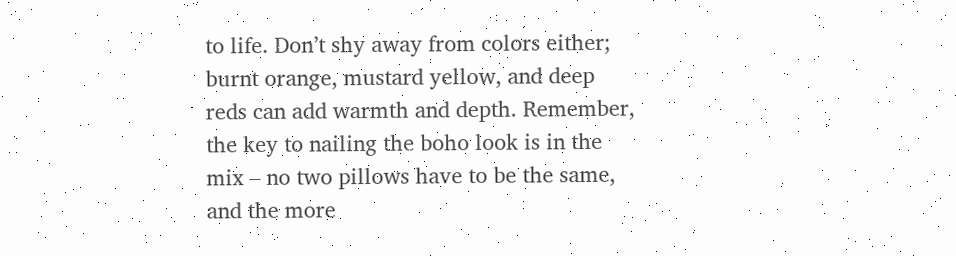to life. Don’t shy away from colors either; burnt orange, mustard yellow, and deep reds can add warmth and depth. Remember, the key to nailing the boho look is in the mix – no two pillows have to be the same, and the more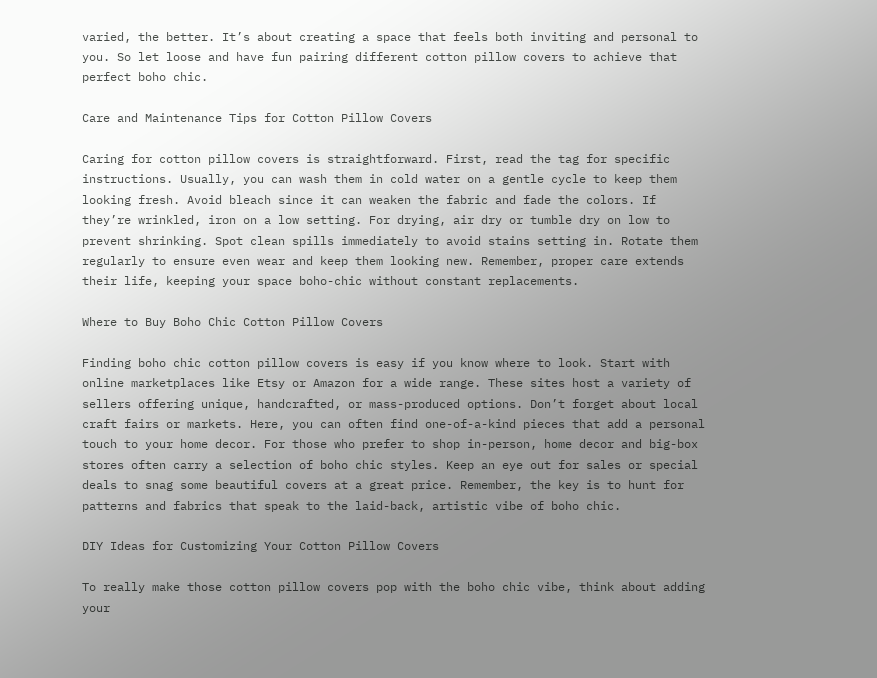varied, the better. It’s about creating a space that feels both inviting and personal to you. So let loose and have fun pairing different cotton pillow covers to achieve that perfect boho chic.

Care and Maintenance Tips for Cotton Pillow Covers

Caring for cotton pillow covers is straightforward. First, read the tag for specific instructions. Usually, you can wash them in cold water on a gentle cycle to keep them looking fresh. Avoid bleach since it can weaken the fabric and fade the colors. If they’re wrinkled, iron on a low setting. For drying, air dry or tumble dry on low to prevent shrinking. Spot clean spills immediately to avoid stains setting in. Rotate them regularly to ensure even wear and keep them looking new. Remember, proper care extends their life, keeping your space boho-chic without constant replacements.

Where to Buy Boho Chic Cotton Pillow Covers

Finding boho chic cotton pillow covers is easy if you know where to look. Start with online marketplaces like Etsy or Amazon for a wide range. These sites host a variety of sellers offering unique, handcrafted, or mass-produced options. Don’t forget about local craft fairs or markets. Here, you can often find one-of-a-kind pieces that add a personal touch to your home decor. For those who prefer to shop in-person, home decor and big-box stores often carry a selection of boho chic styles. Keep an eye out for sales or special deals to snag some beautiful covers at a great price. Remember, the key is to hunt for patterns and fabrics that speak to the laid-back, artistic vibe of boho chic.

DIY Ideas for Customizing Your Cotton Pillow Covers

To really make those cotton pillow covers pop with the boho chic vibe, think about adding your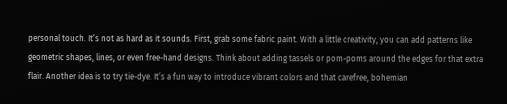personal touch. It’s not as hard as it sounds. First, grab some fabric paint. With a little creativity, you can add patterns like geometric shapes, lines, or even free-hand designs. Think about adding tassels or pom-poms around the edges for that extra flair. Another idea is to try tie-dye. It’s a fun way to introduce vibrant colors and that carefree, bohemian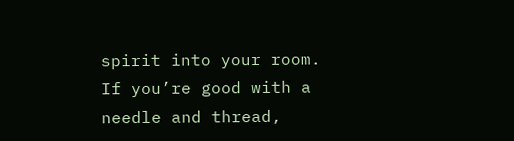spirit into your room. If you’re good with a needle and thread,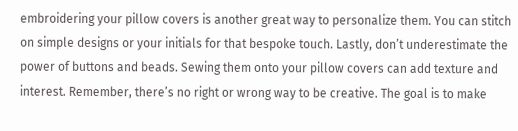embroidering your pillow covers is another great way to personalize them. You can stitch on simple designs or your initials for that bespoke touch. Lastly, don’t underestimate the power of buttons and beads. Sewing them onto your pillow covers can add texture and interest. Remember, there’s no right or wrong way to be creative. The goal is to make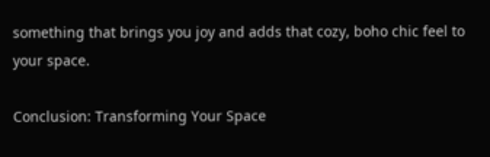something that brings you joy and adds that cozy, boho chic feel to your space.

Conclusion: Transforming Your Space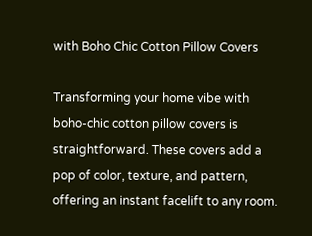with Boho Chic Cotton Pillow Covers

Transforming your home vibe with boho-chic cotton pillow covers is straightforward. These covers add a pop of color, texture, and pattern, offering an instant facelift to any room.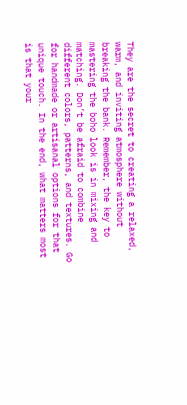They are the secret to creating a relaxed, warm, and inviting atmosphere without breaking the bank. Remember, the key to mastering the boho look is in mixing and matching. Don’t be afraid to combine different colors, patterns, and textures. Go for handmade or artisanal options for that unique touch. In the end, what matters most is that your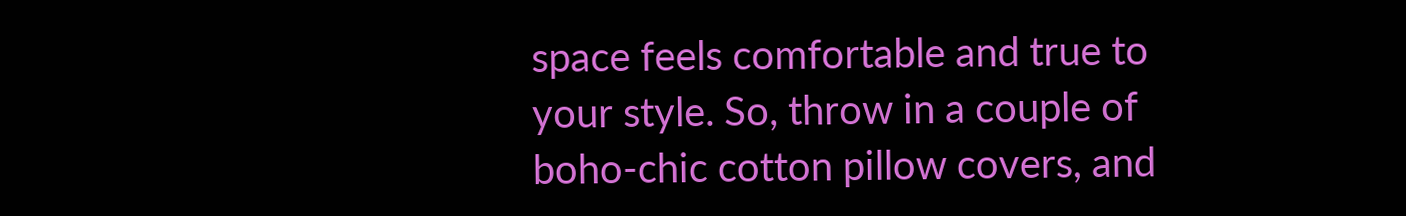space feels comfortable and true to your style. So, throw in a couple of boho-chic cotton pillow covers, and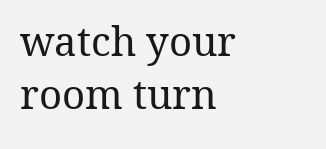watch your room turn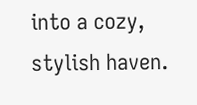into a cozy, stylish haven.